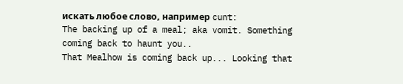искать любое слово, например cunt:
The backing up of a meal; aka vomit. Something coming back to haunt you..
That Mealhow is coming back up... Looking that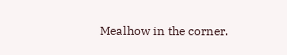Mealhow in the corner.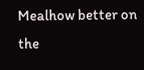Mealhow better on the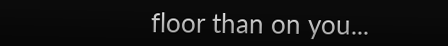floor than on you...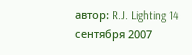автор: R.J. Lighting 14 сентября 2007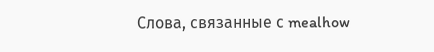Слова, связанные с mealhow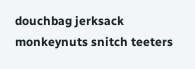douchbag jerksack monkeynuts snitch teeters